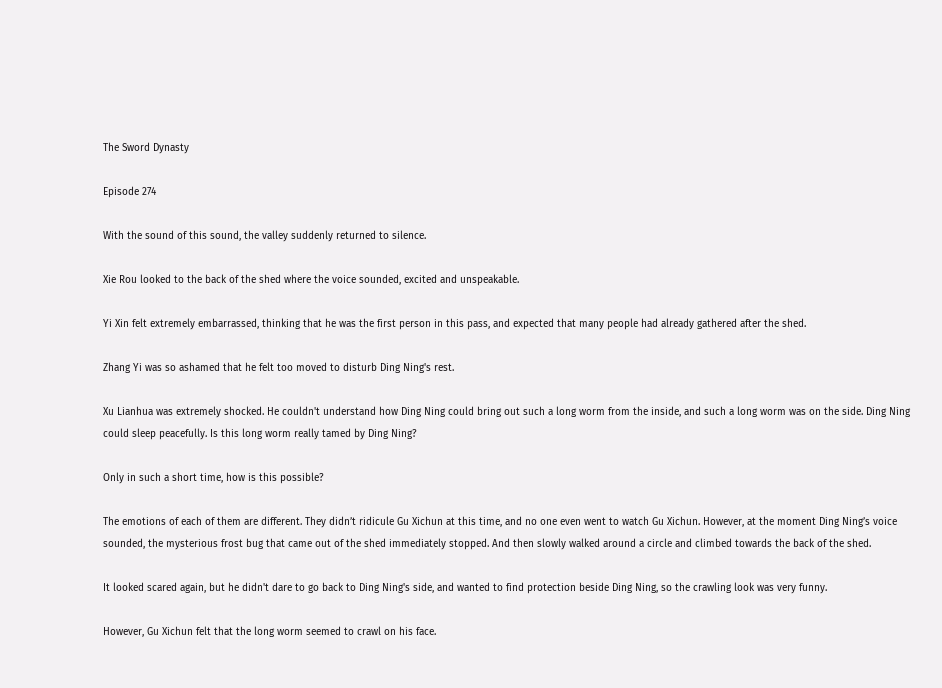The Sword Dynasty

Episode 274

With the sound of this sound, the valley suddenly returned to silence.

Xie Rou looked to the back of the shed where the voice sounded, excited and unspeakable.

Yi Xin felt extremely embarrassed, thinking that he was the first person in this pass, and expected that many people had already gathered after the shed.

Zhang Yi was so ashamed that he felt too moved to disturb Ding Ning's rest.

Xu Lianhua was extremely shocked. He couldn't understand how Ding Ning could bring out such a long worm from the inside, and such a long worm was on the side. Ding Ning could sleep peacefully. Is this long worm really tamed by Ding Ning?

Only in such a short time, how is this possible?

The emotions of each of them are different. They didn’t ridicule Gu Xichun at this time, and no one even went to watch Gu Xichun. However, at the moment Ding Ning’s voice sounded, the mysterious frost bug that came out of the shed immediately stopped. And then slowly walked around a circle and climbed towards the back of the shed.

It looked scared again, but he didn't dare to go back to Ding Ning's side, and wanted to find protection beside Ding Ning, so the crawling look was very funny.

However, Gu Xichun felt that the long worm seemed to crawl on his face.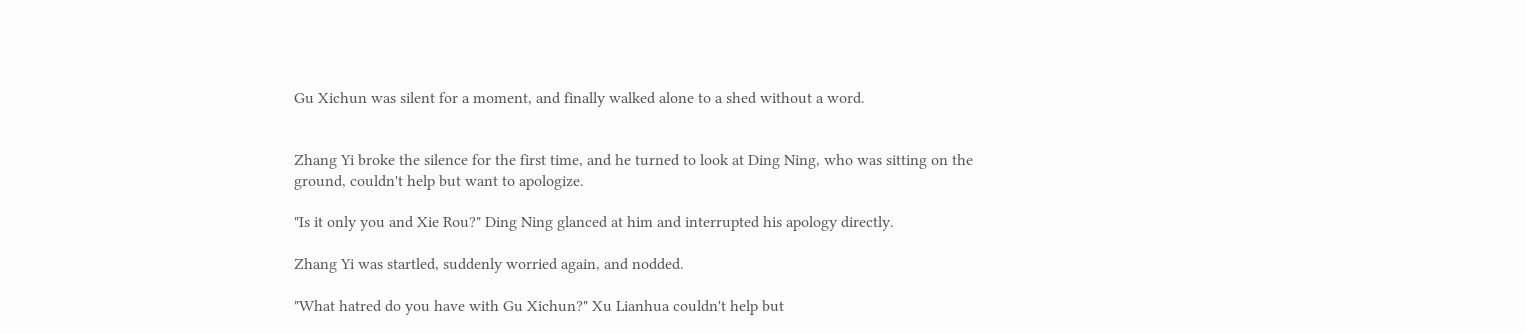Gu Xichun was silent for a moment, and finally walked alone to a shed without a word.


Zhang Yi broke the silence for the first time, and he turned to look at Ding Ning, who was sitting on the ground, couldn't help but want to apologize.

"Is it only you and Xie Rou?" Ding Ning glanced at him and interrupted his apology directly.

Zhang Yi was startled, suddenly worried again, and nodded.

"What hatred do you have with Gu Xichun?" Xu Lianhua couldn't help but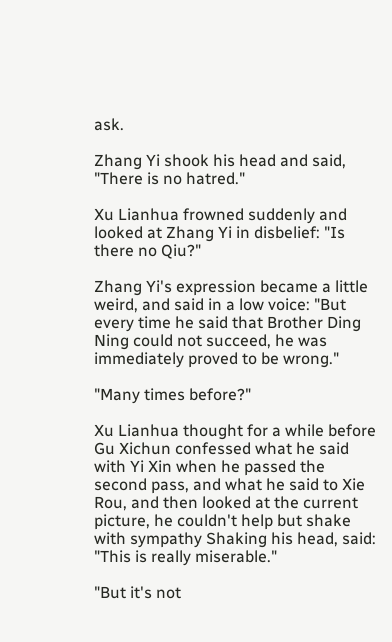ask.

Zhang Yi shook his head and said, "There is no hatred."

Xu Lianhua frowned suddenly and looked at Zhang Yi in disbelief: "Is there no Qiu?"

Zhang Yi's expression became a little weird, and said in a low voice: "But every time he said that Brother Ding Ning could not succeed, he was immediately proved to be wrong."

"Many times before?"

Xu Lianhua thought for a while before Gu Xichun confessed what he said with Yi Xin when he passed the second pass, and what he said to Xie Rou, and then looked at the current picture, he couldn't help but shake with sympathy Shaking his head, said: "This is really miserable."

"But it's not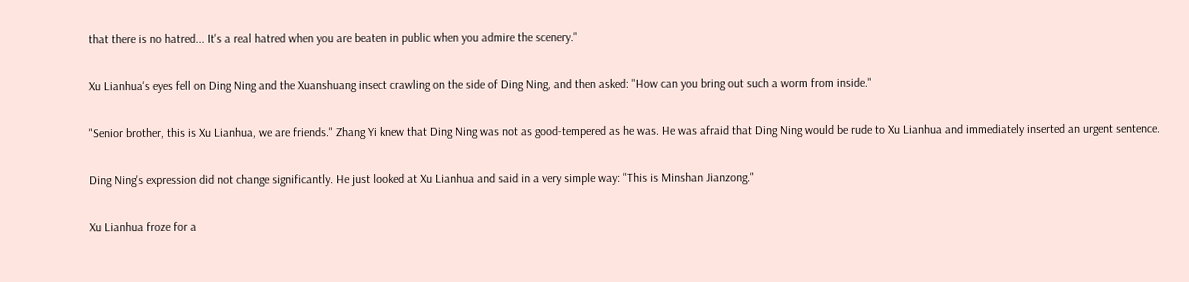that there is no hatred... It's a real hatred when you are beaten in public when you admire the scenery."

Xu Lianhua's eyes fell on Ding Ning and the Xuanshuang insect crawling on the side of Ding Ning, and then asked: "How can you bring out such a worm from inside."

"Senior brother, this is Xu Lianhua, we are friends." Zhang Yi knew that Ding Ning was not as good-tempered as he was. He was afraid that Ding Ning would be rude to Xu Lianhua and immediately inserted an urgent sentence.

Ding Ning's expression did not change significantly. He just looked at Xu Lianhua and said in a very simple way: "This is Minshan Jianzong."

Xu Lianhua froze for a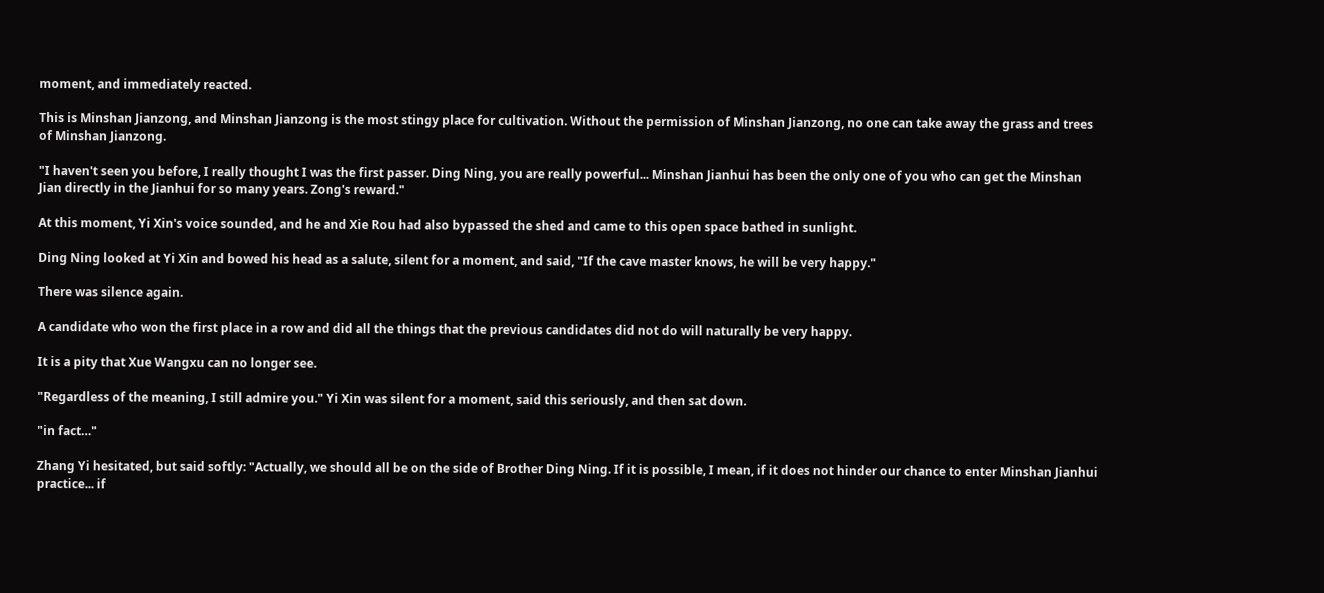moment, and immediately reacted.

This is Minshan Jianzong, and Minshan Jianzong is the most stingy place for cultivation. Without the permission of Minshan Jianzong, no one can take away the grass and trees of Minshan Jianzong.

"I haven't seen you before, I really thought I was the first passer. Ding Ning, you are really powerful... Minshan Jianhui has been the only one of you who can get the Minshan Jian directly in the Jianhui for so many years. Zong's reward."

At this moment, Yi Xin's voice sounded, and he and Xie Rou had also bypassed the shed and came to this open space bathed in sunlight.

Ding Ning looked at Yi Xin and bowed his head as a salute, silent for a moment, and said, "If the cave master knows, he will be very happy."

There was silence again.

A candidate who won the first place in a row and did all the things that the previous candidates did not do will naturally be very happy.

It is a pity that Xue Wangxu can no longer see.

"Regardless of the meaning, I still admire you." Yi Xin was silent for a moment, said this seriously, and then sat down.

"in fact…"

Zhang Yi hesitated, but said softly: "Actually, we should all be on the side of Brother Ding Ning. If it is possible, I mean, if it does not hinder our chance to enter Minshan Jianhui practice... if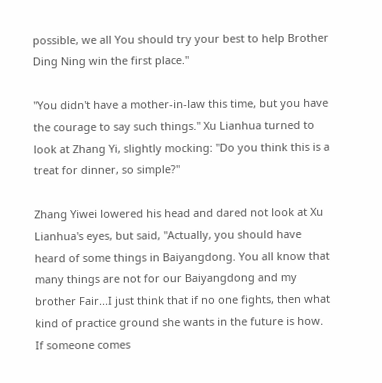possible, we all You should try your best to help Brother Ding Ning win the first place."

"You didn't have a mother-in-law this time, but you have the courage to say such things." Xu Lianhua turned to look at Zhang Yi, slightly mocking: "Do you think this is a treat for dinner, so simple?"

Zhang Yiwei lowered his head and dared not look at Xu Lianhua's eyes, but said, "Actually, you should have heard of some things in Baiyangdong. You all know that many things are not for our Baiyangdong and my brother Fair...I just think that if no one fights, then what kind of practice ground she wants in the future is how. If someone comes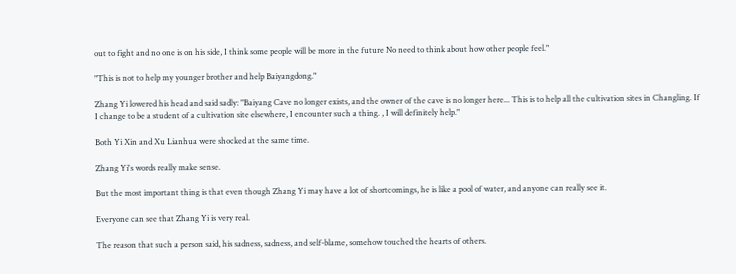out to fight and no one is on his side, I think some people will be more in the future No need to think about how other people feel."

"This is not to help my younger brother and help Baiyangdong."

Zhang Yi lowered his head and said sadly: "Baiyang Cave no longer exists, and the owner of the cave is no longer here... This is to help all the cultivation sites in Changling. If I change to be a student of a cultivation site elsewhere, I encounter such a thing. , I will definitely help."

Both Yi Xin and Xu Lianhua were shocked at the same time.

Zhang Yi's words really make sense.

But the most important thing is that even though Zhang Yi may have a lot of shortcomings, he is like a pool of water, and anyone can really see it.

Everyone can see that Zhang Yi is very real.

The reason that such a person said, his sadness, sadness, and self-blame, somehow touched the hearts of others.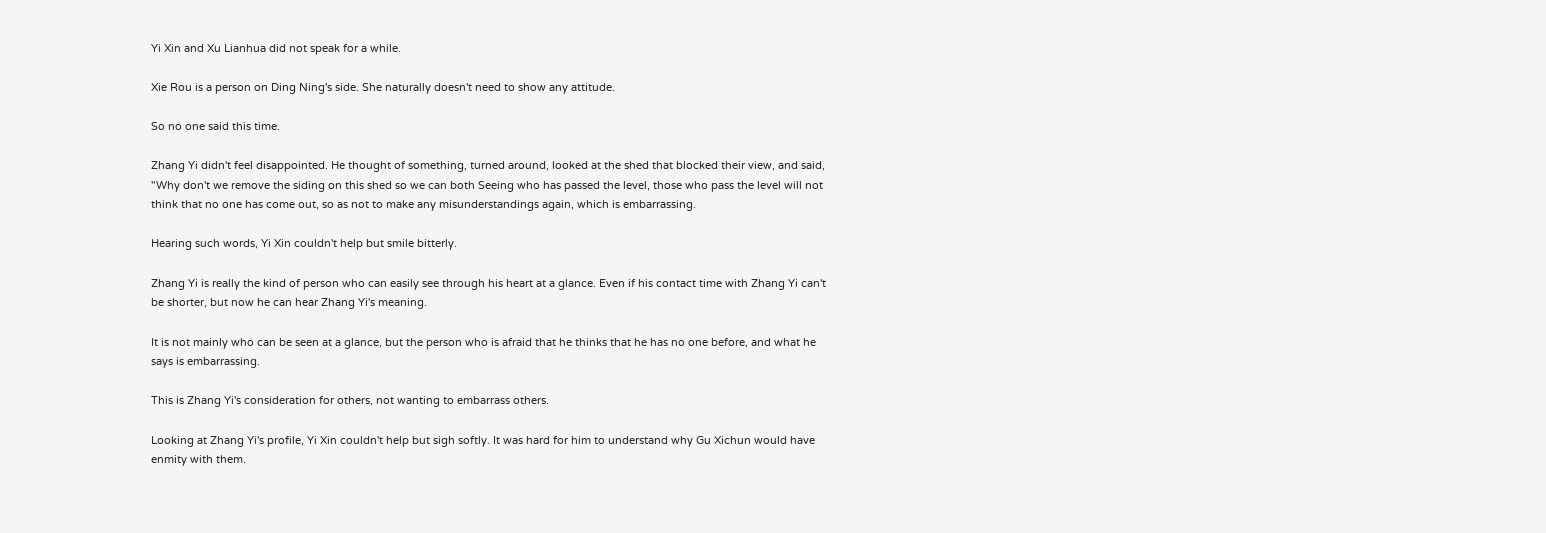Yi Xin and Xu Lianhua did not speak for a while.

Xie Rou is a person on Ding Ning's side. She naturally doesn't need to show any attitude.

So no one said this time.

Zhang Yi didn't feel disappointed. He thought of something, turned around, looked at the shed that blocked their view, and said, "Why don't we remove the siding on this shed so we can both Seeing who has passed the level, those who pass the level will not think that no one has come out, so as not to make any misunderstandings again, which is embarrassing.

Hearing such words, Yi Xin couldn't help but smile bitterly.

Zhang Yi is really the kind of person who can easily see through his heart at a glance. Even if his contact time with Zhang Yi can't be shorter, but now he can hear Zhang Yi's meaning.

It is not mainly who can be seen at a glance, but the person who is afraid that he thinks that he has no one before, and what he says is embarrassing.

This is Zhang Yi's consideration for others, not wanting to embarrass others.

Looking at Zhang Yi's profile, Yi Xin couldn't help but sigh softly. It was hard for him to understand why Gu Xichun would have enmity with them.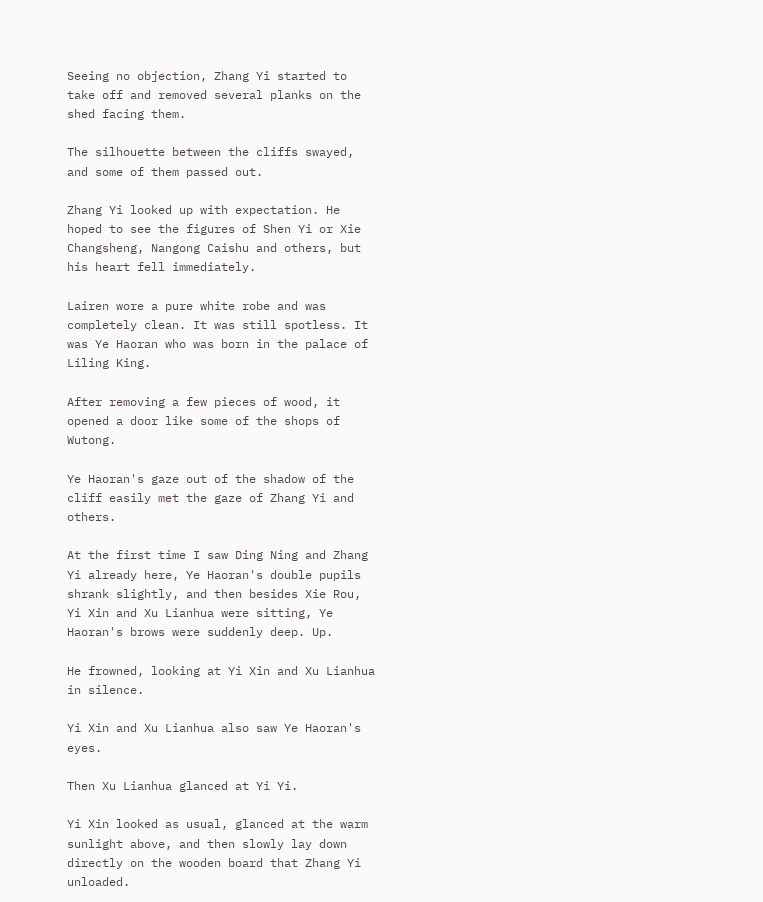Seeing no objection, Zhang Yi started to take off and removed several planks on the shed facing them.

The silhouette between the cliffs swayed, and some of them passed out.

Zhang Yi looked up with expectation. He hoped to see the figures of Shen Yi or Xie Changsheng, Nangong Caishu and others, but his heart fell immediately.

Lairen wore a pure white robe and was completely clean. It was still spotless. It was Ye Haoran who was born in the palace of Liling King.

After removing a few pieces of wood, it opened a door like some of the shops of Wutong.

Ye Haoran's gaze out of the shadow of the cliff easily met the gaze of Zhang Yi and others.

At the first time I saw Ding Ning and Zhang Yi already here, Ye Haoran's double pupils shrank slightly, and then besides Xie Rou, Yi Xin and Xu Lianhua were sitting, Ye Haoran's brows were suddenly deep. Up.

He frowned, looking at Yi Xin and Xu Lianhua in silence.

Yi Xin and Xu Lianhua also saw Ye Haoran's eyes.

Then Xu Lianhua glanced at Yi Yi.

Yi Xin looked as usual, glanced at the warm sunlight above, and then slowly lay down directly on the wooden board that Zhang Yi unloaded.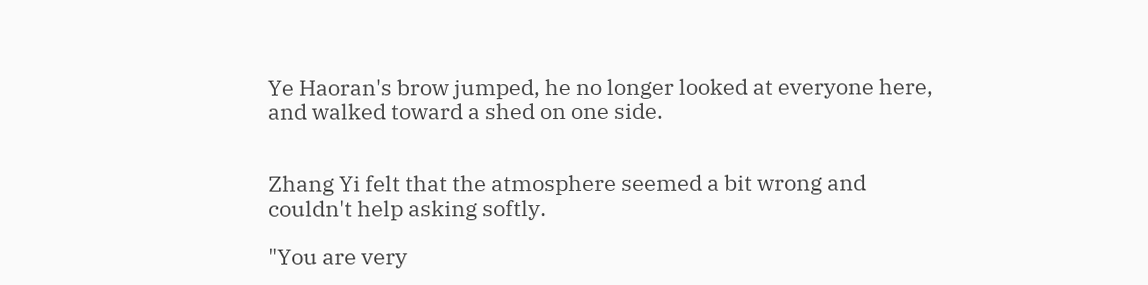Ye Haoran's brow jumped, he no longer looked at everyone here, and walked toward a shed on one side.


Zhang Yi felt that the atmosphere seemed a bit wrong and couldn't help asking softly.

"You are very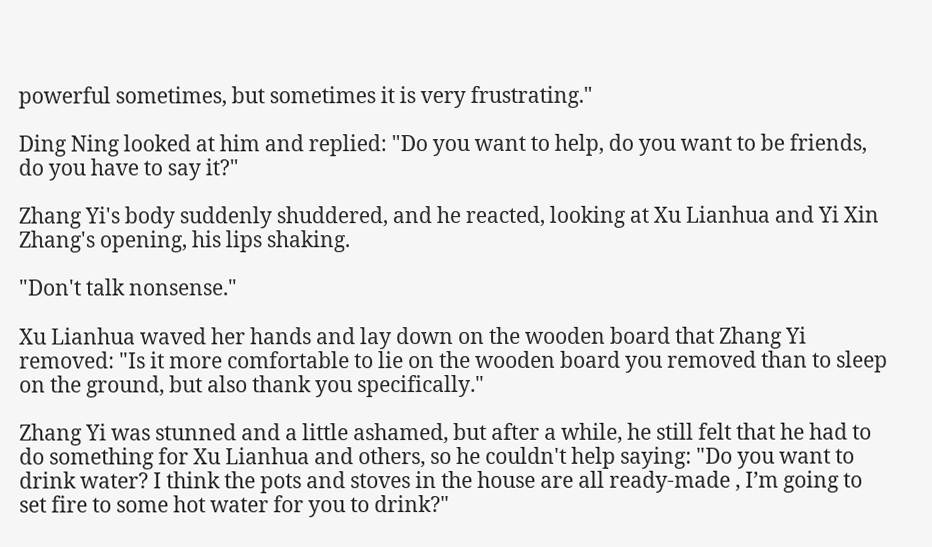powerful sometimes, but sometimes it is very frustrating."

Ding Ning looked at him and replied: "Do you want to help, do you want to be friends, do you have to say it?"

Zhang Yi's body suddenly shuddered, and he reacted, looking at Xu Lianhua and Yi Xin Zhang's opening, his lips shaking.

"Don't talk nonsense."

Xu Lianhua waved her hands and lay down on the wooden board that Zhang Yi removed: "Is it more comfortable to lie on the wooden board you removed than to sleep on the ground, but also thank you specifically."

Zhang Yi was stunned and a little ashamed, but after a while, he still felt that he had to do something for Xu Lianhua and others, so he couldn't help saying: "Do you want to drink water? I think the pots and stoves in the house are all ready-made , I’m going to set fire to some hot water for you to drink?"